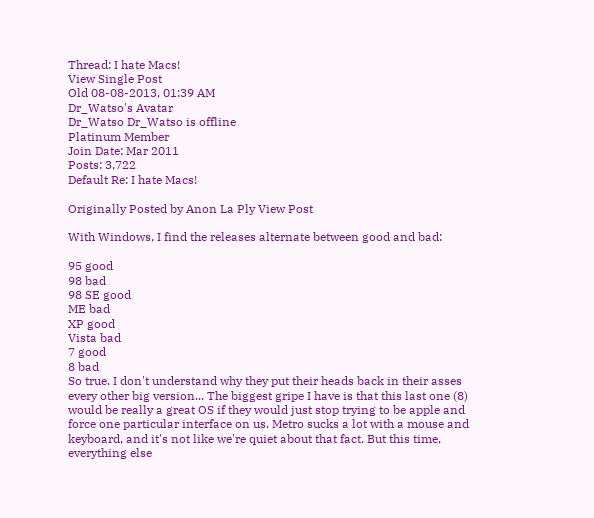Thread: I hate Macs!
View Single Post
Old 08-08-2013, 01:39 AM
Dr_Watso's Avatar
Dr_Watso Dr_Watso is offline
Platinum Member
Join Date: Mar 2011
Posts: 3,722
Default Re: I hate Macs!

Originally Posted by Anon La Ply View Post

With Windows, I find the releases alternate between good and bad:

95 good
98 bad
98 SE good
ME bad
XP good
Vista bad
7 good
8 bad
So true. I don't understand why they put their heads back in their asses every other big version... The biggest gripe I have is that this last one (8) would be really a great OS if they would just stop trying to be apple and force one particular interface on us. Metro sucks a lot with a mouse and keyboard, and it's not like we're quiet about that fact. But this time, everything else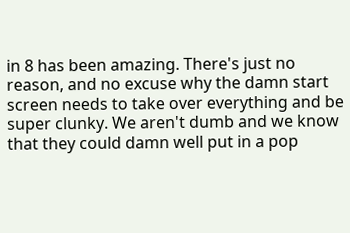in 8 has been amazing. There's just no reason, and no excuse why the damn start screen needs to take over everything and be super clunky. We aren't dumb and we know that they could damn well put in a pop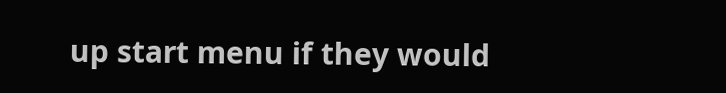up start menu if they would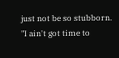just not be so stubborn.
"I ain't got time to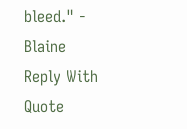bleed." - Blaine
Reply With Quote